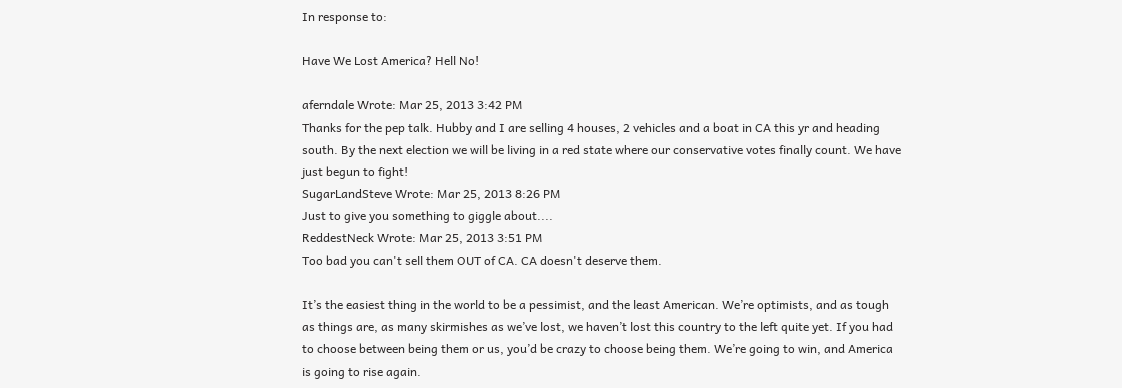In response to:

Have We Lost America? Hell No!

aferndale Wrote: Mar 25, 2013 3:42 PM
Thanks for the pep talk. Hubby and I are selling 4 houses, 2 vehicles and a boat in CA this yr and heading south. By the next election we will be living in a red state where our conservative votes finally count. We have just begun to fight!
SugarLandSteve Wrote: Mar 25, 2013 8:26 PM
Just to give you something to giggle about....
ReddestNeck Wrote: Mar 25, 2013 3:51 PM
Too bad you can't sell them OUT of CA. CA doesn't deserve them.

It’s the easiest thing in the world to be a pessimist, and the least American. We’re optimists, and as tough as things are, as many skirmishes as we’ve lost, we haven’t lost this country to the left quite yet. If you had to choose between being them or us, you’d be crazy to choose being them. We’re going to win, and America is going to rise again.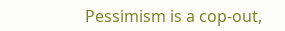Pessimism is a cop-out,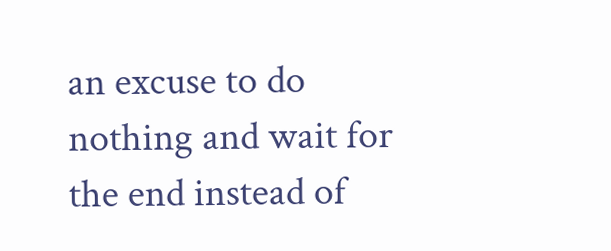an excuse to do nothing and wait for the end instead of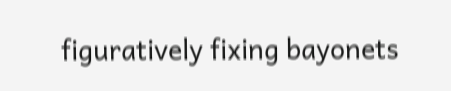figuratively fixing bayonets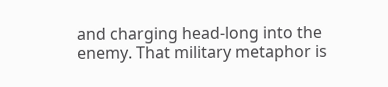and charging head-long into the enemy. That military metaphor is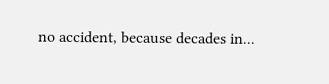no accident, because decades in...